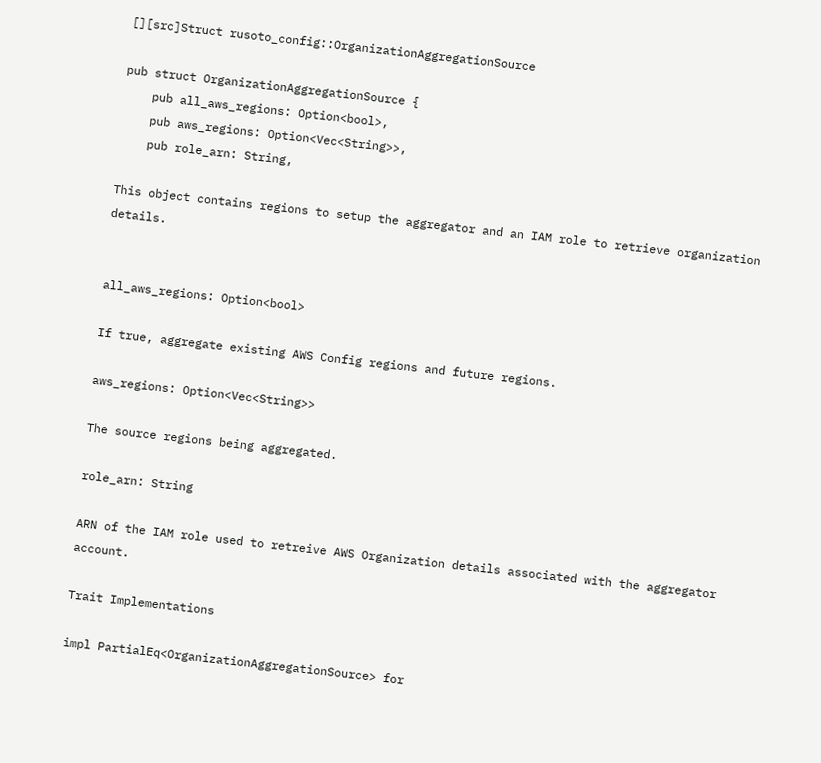[][src]Struct rusoto_config::OrganizationAggregationSource

pub struct OrganizationAggregationSource {
    pub all_aws_regions: Option<bool>,
    pub aws_regions: Option<Vec<String>>,
    pub role_arn: String,

This object contains regions to setup the aggregator and an IAM role to retrieve organization details.


all_aws_regions: Option<bool>

If true, aggregate existing AWS Config regions and future regions.

aws_regions: Option<Vec<String>>

The source regions being aggregated.

role_arn: String

ARN of the IAM role used to retreive AWS Organization details associated with the aggregator account.

Trait Implementations

impl PartialEq<OrganizationAggregationSource> for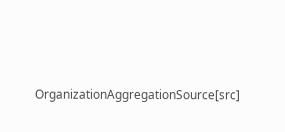OrganizationAggregationSource[src]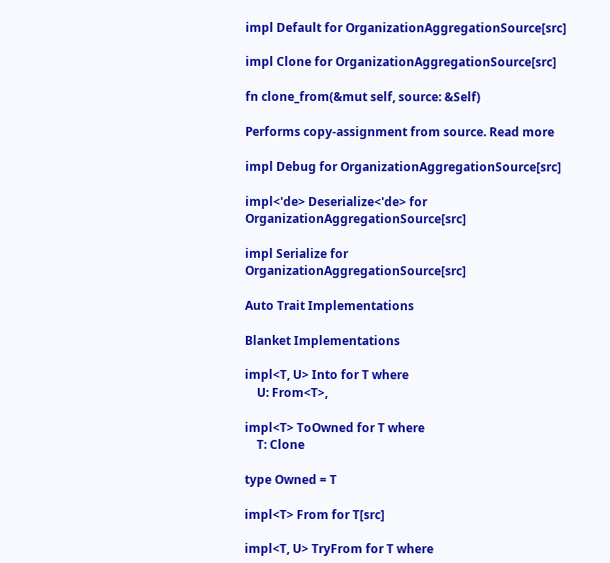impl Default for OrganizationAggregationSource[src]

impl Clone for OrganizationAggregationSource[src]

fn clone_from(&mut self, source: &Self)

Performs copy-assignment from source. Read more

impl Debug for OrganizationAggregationSource[src]

impl<'de> Deserialize<'de> for OrganizationAggregationSource[src]

impl Serialize for OrganizationAggregationSource[src]

Auto Trait Implementations

Blanket Implementations

impl<T, U> Into for T where
    U: From<T>,

impl<T> ToOwned for T where
    T: Clone

type Owned = T

impl<T> From for T[src]

impl<T, U> TryFrom for T where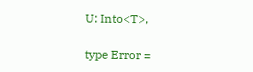U: Into<T>,

type Error =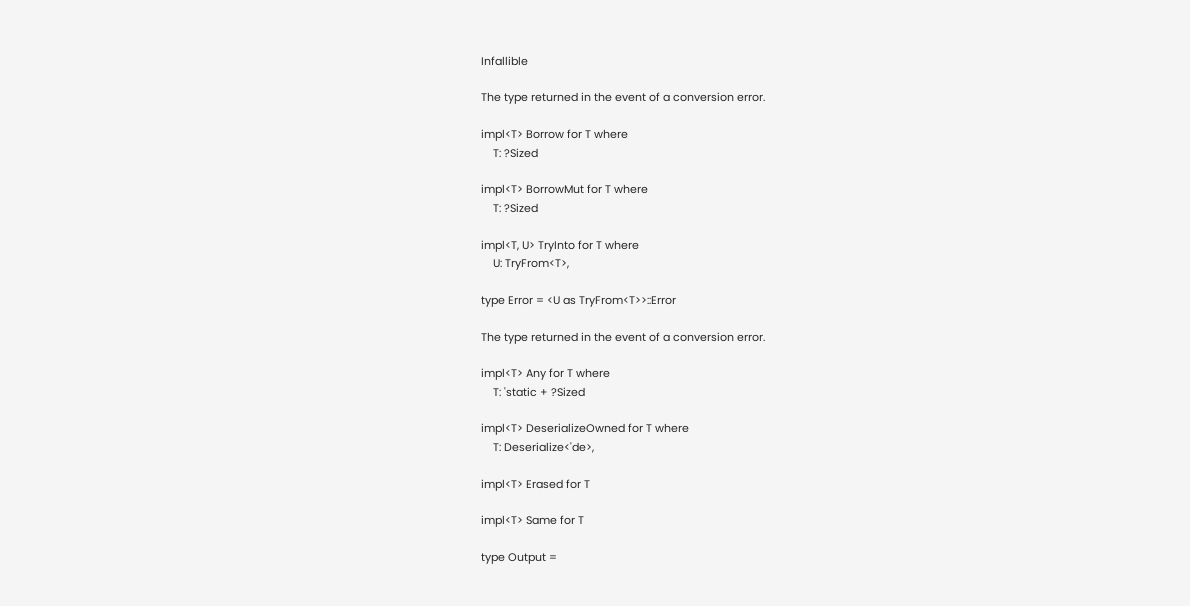Infallible

The type returned in the event of a conversion error.

impl<T> Borrow for T where
    T: ?Sized

impl<T> BorrowMut for T where
    T: ?Sized

impl<T, U> TryInto for T where
    U: TryFrom<T>,

type Error = <U as TryFrom<T>>::Error

The type returned in the event of a conversion error.

impl<T> Any for T where
    T: 'static + ?Sized

impl<T> DeserializeOwned for T where
    T: Deserialize<'de>,

impl<T> Erased for T

impl<T> Same for T

type Output =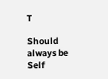T

Should always be Self